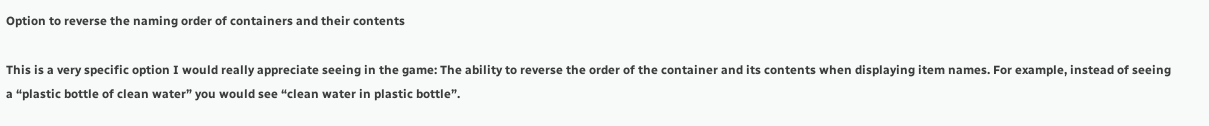Option to reverse the naming order of containers and their contents

This is a very specific option I would really appreciate seeing in the game: The ability to reverse the order of the container and its contents when displaying item names. For example, instead of seeing a “plastic bottle of clean water” you would see “clean water in plastic bottle”.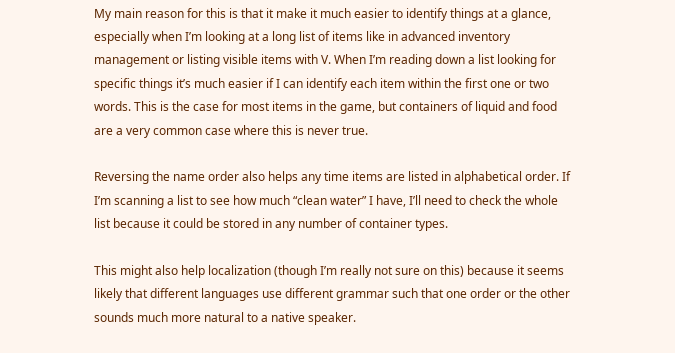My main reason for this is that it make it much easier to identify things at a glance, especially when I’m looking at a long list of items like in advanced inventory management or listing visible items with V. When I’m reading down a list looking for specific things it’s much easier if I can identify each item within the first one or two words. This is the case for most items in the game, but containers of liquid and food are a very common case where this is never true.

Reversing the name order also helps any time items are listed in alphabetical order. If I’m scanning a list to see how much “clean water” I have, I’ll need to check the whole list because it could be stored in any number of container types.

This might also help localization (though I’m really not sure on this) because it seems likely that different languages use different grammar such that one order or the other sounds much more natural to a native speaker.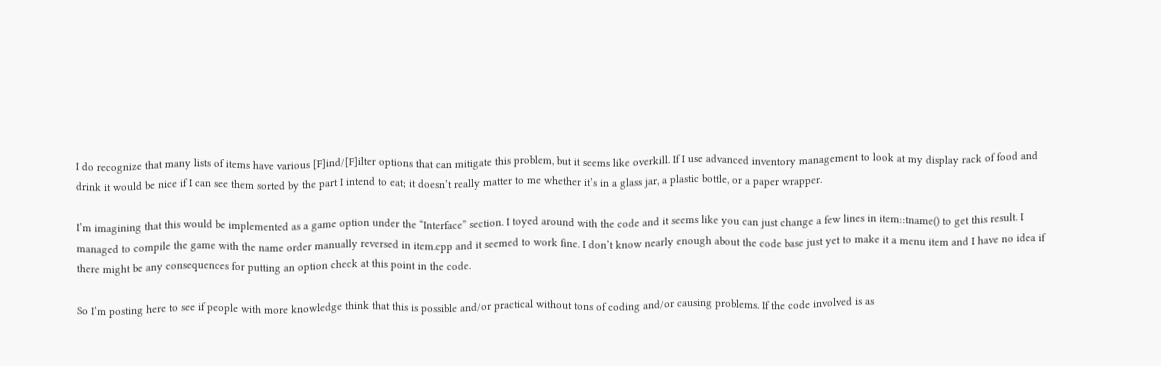I do recognize that many lists of items have various [F]ind/[F]ilter options that can mitigate this problem, but it seems like overkill. If I use advanced inventory management to look at my display rack of food and drink it would be nice if I can see them sorted by the part I intend to eat; it doesn’t really matter to me whether it’s in a glass jar, a plastic bottle, or a paper wrapper.

I’m imagining that this would be implemented as a game option under the “Interface” section. I toyed around with the code and it seems like you can just change a few lines in item::tname() to get this result. I managed to compile the game with the name order manually reversed in item.cpp and it seemed to work fine. I don’t know nearly enough about the code base just yet to make it a menu item and I have no idea if there might be any consequences for putting an option check at this point in the code.

So I’m posting here to see if people with more knowledge think that this is possible and/or practical without tons of coding and/or causing problems. If the code involved is as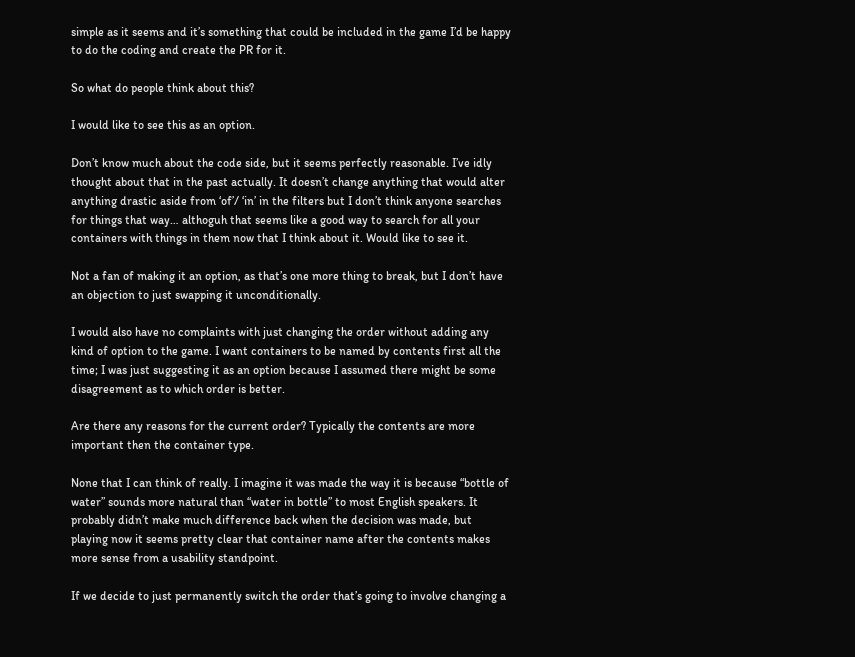simple as it seems and it’s something that could be included in the game I’d be happy to do the coding and create the PR for it.

So what do people think about this?

I would like to see this as an option.

Don’t know much about the code side, but it seems perfectly reasonable. I’ve idly thought about that in the past actually. It doesn’t change anything that would alter anything drastic aside from ‘of’/ ‘in’ in the filters but I don’t think anyone searches for things that way… althoguh that seems like a good way to search for all your containers with things in them now that I think about it. Would like to see it.

Not a fan of making it an option, as that’s one more thing to break, but I don’t have an objection to just swapping it unconditionally.

I would also have no complaints with just changing the order without adding any kind of option to the game. I want containers to be named by contents first all the time; I was just suggesting it as an option because I assumed there might be some disagreement as to which order is better.

Are there any reasons for the current order? Typically the contents are more important then the container type.

None that I can think of really. I imagine it was made the way it is because “bottle of water” sounds more natural than “water in bottle” to most English speakers. It probably didn’t make much difference back when the decision was made, but playing now it seems pretty clear that container name after the contents makes more sense from a usability standpoint.

If we decide to just permanently switch the order that’s going to involve changing a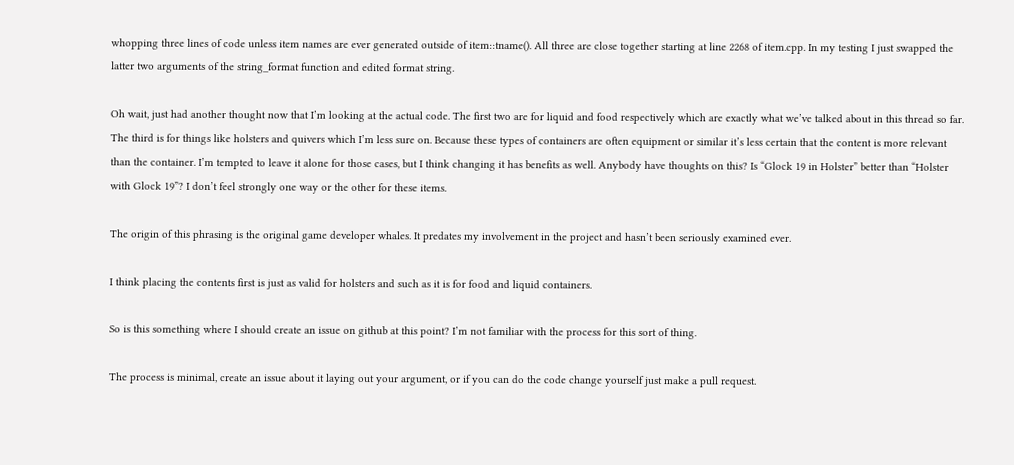whopping three lines of code unless item names are ever generated outside of item::tname(). All three are close together starting at line 2268 of item.cpp. In my testing I just swapped the latter two arguments of the string_format function and edited format string.

Oh wait, just had another thought now that I’m looking at the actual code. The first two are for liquid and food respectively which are exactly what we’ve talked about in this thread so far. The third is for things like holsters and quivers which I’m less sure on. Because these types of containers are often equipment or similar it’s less certain that the content is more relevant than the container. I’m tempted to leave it alone for those cases, but I think changing it has benefits as well. Anybody have thoughts on this? Is “Glock 19 in Holster” better than “Holster with Glock 19”? I don’t feel strongly one way or the other for these items.

The origin of this phrasing is the original game developer whales. It predates my involvement in the project and hasn’t been seriously examined ever.

I think placing the contents first is just as valid for holsters and such as it is for food and liquid containers.

So is this something where I should create an issue on github at this point? I’m not familiar with the process for this sort of thing.

The process is minimal, create an issue about it laying out your argument, or if you can do the code change yourself just make a pull request.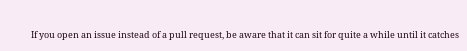If you open an issue instead of a pull request, be aware that it can sit for quite a while until it catches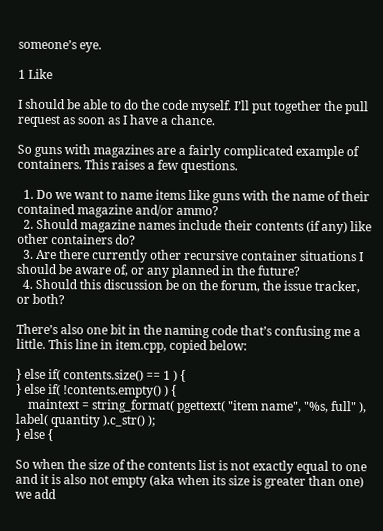someone’s eye.

1 Like

I should be able to do the code myself. I’ll put together the pull request as soon as I have a chance.

So guns with magazines are a fairly complicated example of containers. This raises a few questions.

  1. Do we want to name items like guns with the name of their contained magazine and/or ammo?
  2. Should magazine names include their contents (if any) like other containers do?
  3. Are there currently other recursive container situations I should be aware of, or any planned in the future?
  4. Should this discussion be on the forum, the issue tracker, or both?

There’s also one bit in the naming code that’s confusing me a little. This line in item.cpp, copied below:

} else if( contents.size() == 1 ) {
} else if( !contents.empty() ) {
    maintext = string_format( pgettext( "item name", "%s, full" ), label( quantity ).c_str() );
} else {

So when the size of the contents list is not exactly equal to one and it is also not empty (aka when its size is greater than one) we add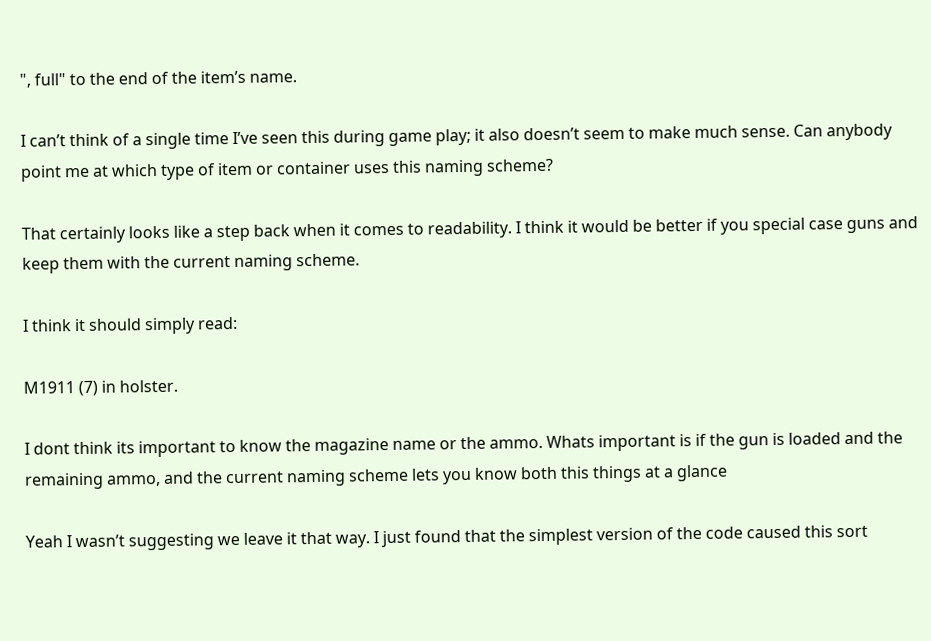", full" to the end of the item’s name.

I can’t think of a single time I’ve seen this during game play; it also doesn’t seem to make much sense. Can anybody point me at which type of item or container uses this naming scheme?

That certainly looks like a step back when it comes to readability. I think it would be better if you special case guns and keep them with the current naming scheme.

I think it should simply read:

M1911 (7) in holster.

I dont think its important to know the magazine name or the ammo. Whats important is if the gun is loaded and the remaining ammo, and the current naming scheme lets you know both this things at a glance

Yeah I wasn’t suggesting we leave it that way. I just found that the simplest version of the code caused this sort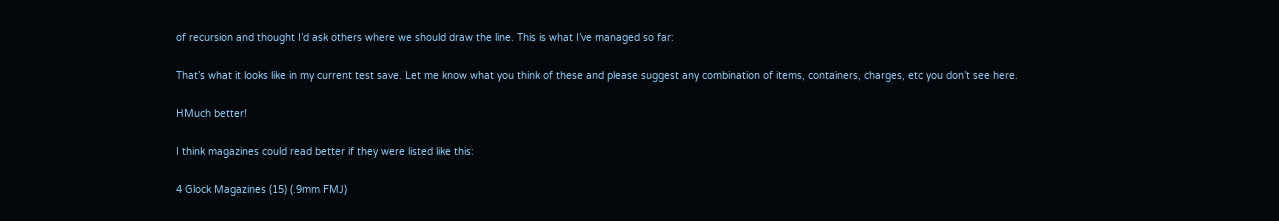of recursion and thought I’d ask others where we should draw the line. This is what I’ve managed so far:

That’s what it looks like in my current test save. Let me know what you think of these and please suggest any combination of items, containers, charges, etc you don’t see here.

HMuch better!

I think magazines could read better if they were listed like this:

4 Glock Magazines (15) (.9mm FMJ)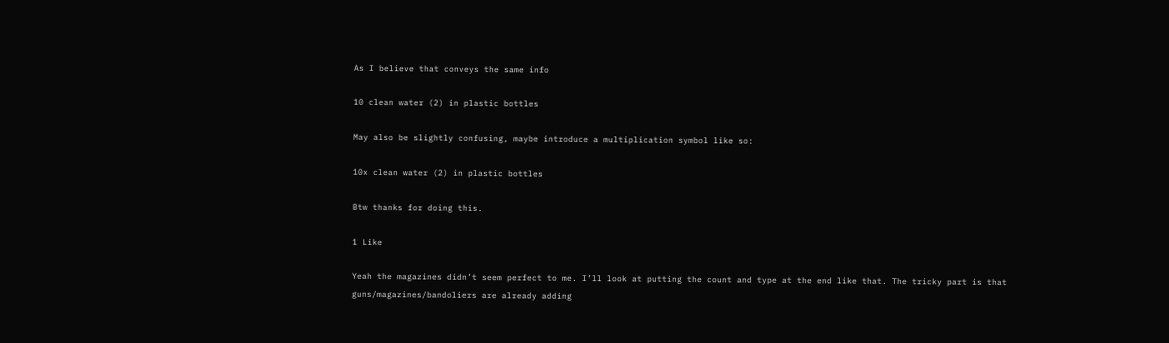As I believe that conveys the same info

10 clean water (2) in plastic bottles

May also be slightly confusing, maybe introduce a multiplication symbol like so:

10x clean water (2) in plastic bottles

Btw thanks for doing this.

1 Like

Yeah the magazines didn’t seem perfect to me. I’ll look at putting the count and type at the end like that. The tricky part is that guns/magazines/bandoliers are already adding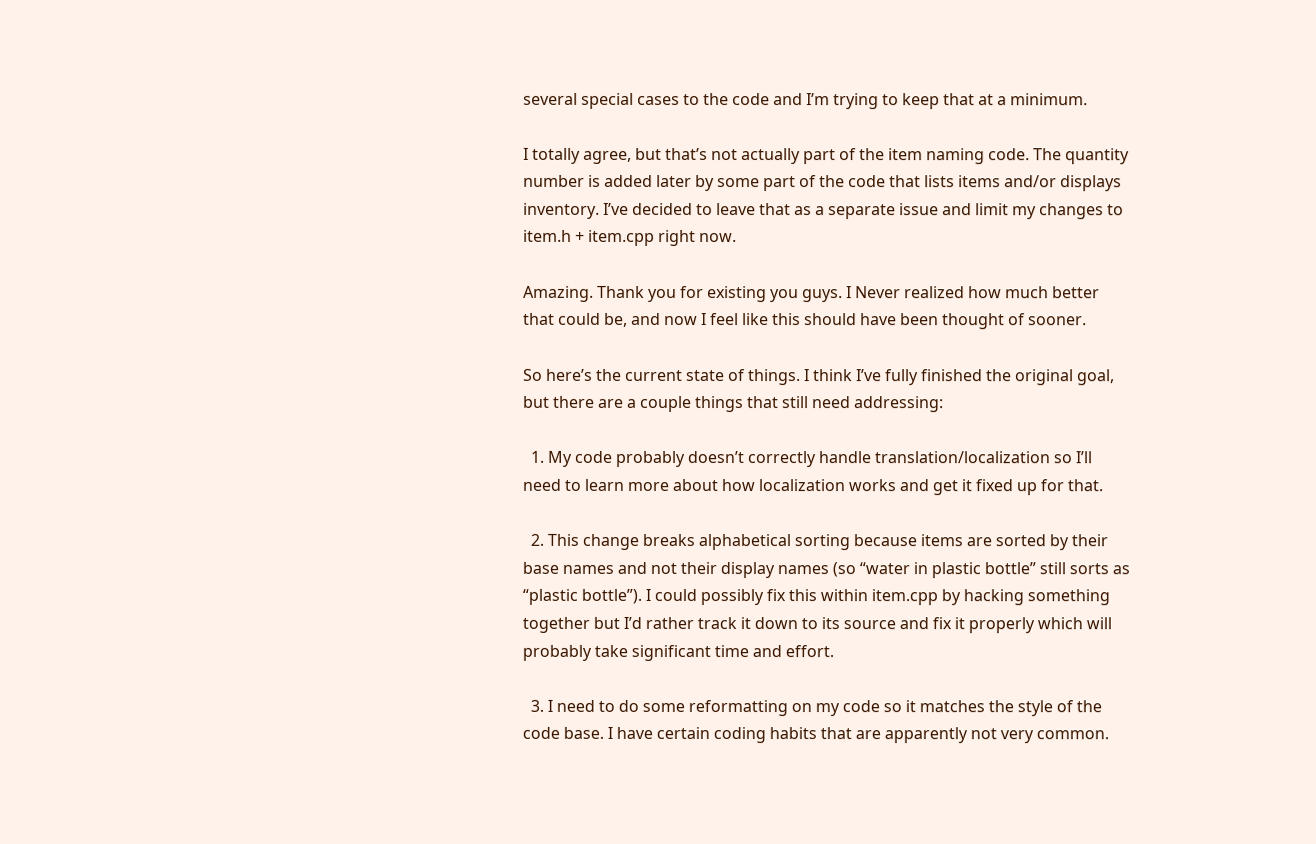several special cases to the code and I’m trying to keep that at a minimum.

I totally agree, but that’s not actually part of the item naming code. The quantity number is added later by some part of the code that lists items and/or displays inventory. I’ve decided to leave that as a separate issue and limit my changes to item.h + item.cpp right now.

Amazing. Thank you for existing you guys. I Never realized how much better that could be, and now I feel like this should have been thought of sooner.

So here’s the current state of things. I think I’ve fully finished the original goal, but there are a couple things that still need addressing:

  1. My code probably doesn’t correctly handle translation/localization so I’ll need to learn more about how localization works and get it fixed up for that.

  2. This change breaks alphabetical sorting because items are sorted by their base names and not their display names (so “water in plastic bottle” still sorts as “plastic bottle”). I could possibly fix this within item.cpp by hacking something together but I’d rather track it down to its source and fix it properly which will probably take significant time and effort.

  3. I need to do some reformatting on my code so it matches the style of the code base. I have certain coding habits that are apparently not very common.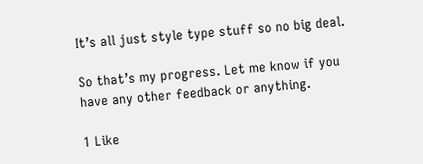It’s all just style type stuff so no big deal.

So that’s my progress. Let me know if you have any other feedback or anything.

1 Like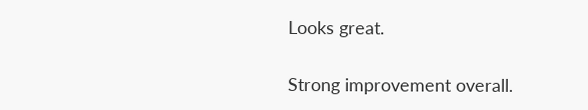Looks great.

Strong improvement overall.